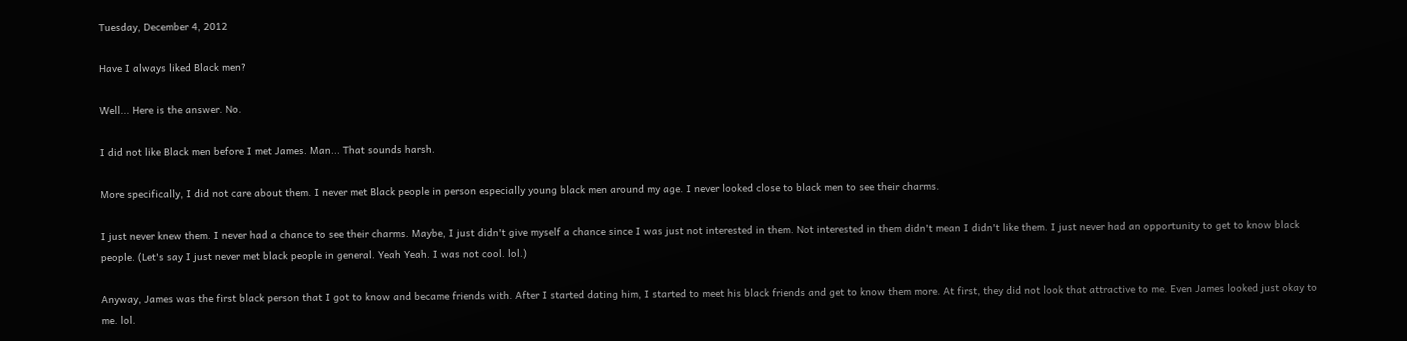Tuesday, December 4, 2012

Have I always liked Black men?

Well... Here is the answer. No.

I did not like Black men before I met James. Man... That sounds harsh.

More specifically, I did not care about them. I never met Black people in person especially young black men around my age. I never looked close to black men to see their charms.

I just never knew them. I never had a chance to see their charms. Maybe, I just didn't give myself a chance since I was just not interested in them. Not interested in them didn't mean I didn't like them. I just never had an opportunity to get to know black people. (Let's say I just never met black people in general. Yeah Yeah. I was not cool. lol.)

Anyway, James was the first black person that I got to know and became friends with. After I started dating him, I started to meet his black friends and get to know them more. At first, they did not look that attractive to me. Even James looked just okay to me. lol.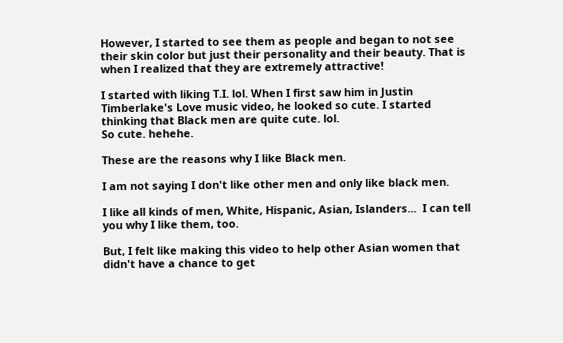However, I started to see them as people and began to not see their skin color but just their personality and their beauty. That is when I realized that they are extremely attractive!

I started with liking T.I. lol. When I first saw him in Justin Timberlake's Love music video, he looked so cute. I started thinking that Black men are quite cute. lol.
So cute. hehehe.

These are the reasons why I like Black men.

I am not saying I don't like other men and only like black men.

I like all kinds of men, White, Hispanic, Asian, Islanders...  I can tell you why I like them, too.

But, I felt like making this video to help other Asian women that didn't have a chance to get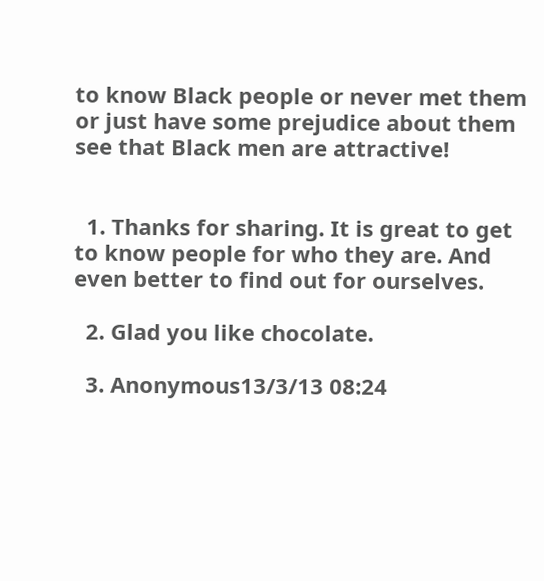to know Black people or never met them or just have some prejudice about them see that Black men are attractive!


  1. Thanks for sharing. It is great to get to know people for who they are. And even better to find out for ourselves.

  2. Glad you like chocolate.

  3. Anonymous13/3/13 08:24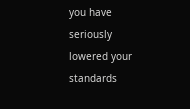you have seriously lowered your standards